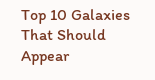Top 10 Galaxies That Should Appear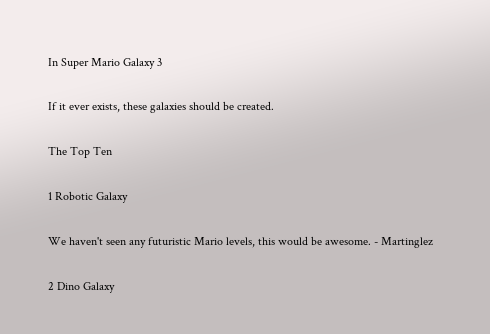In Super Mario Galaxy 3

If it ever exists, these galaxies should be created.

The Top Ten

1 Robotic Galaxy

We haven't seen any futuristic Mario levels, this would be awesome. - Martinglez

2 Dino Galaxy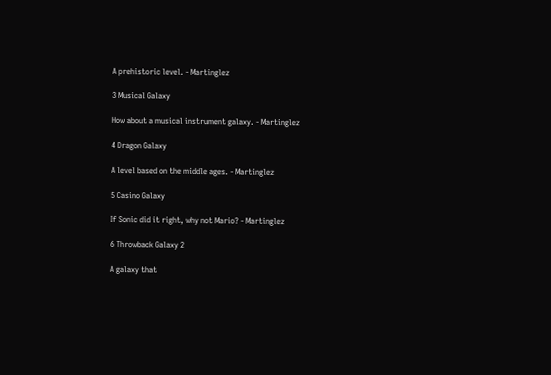A prehistoric level. - Martinglez

3 Musical Galaxy

How about a musical instrument galaxy. - Martinglez

4 Dragon Galaxy

A level based on the middle ages. - Martinglez

5 Casino Galaxy

If Sonic did it right, why not Mario? - Martinglez

6 Throwback Galaxy 2

A galaxy that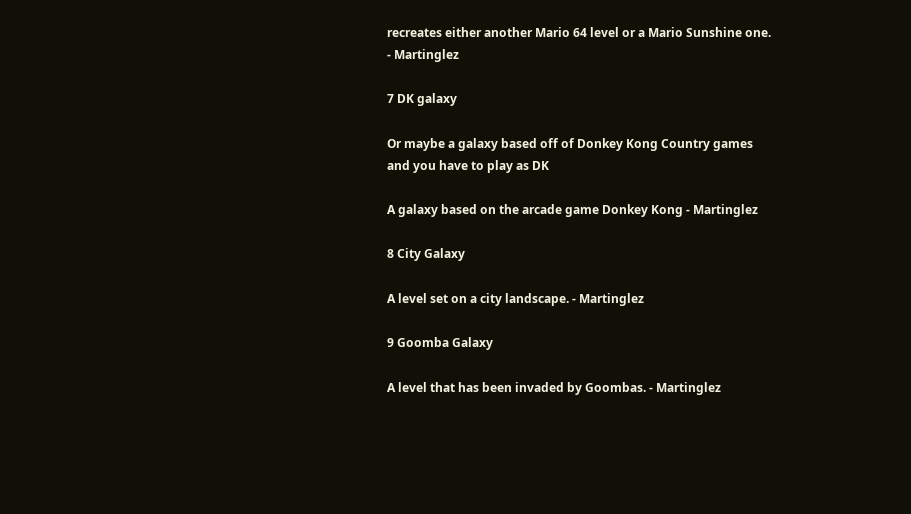recreates either another Mario 64 level or a Mario Sunshine one. - Martinglez

7 DK galaxy

Or maybe a galaxy based off of Donkey Kong Country games and you have to play as DK

A galaxy based on the arcade game Donkey Kong - Martinglez

8 City Galaxy

A level set on a city landscape. - Martinglez

9 Goomba Galaxy

A level that has been invaded by Goombas. - Martinglez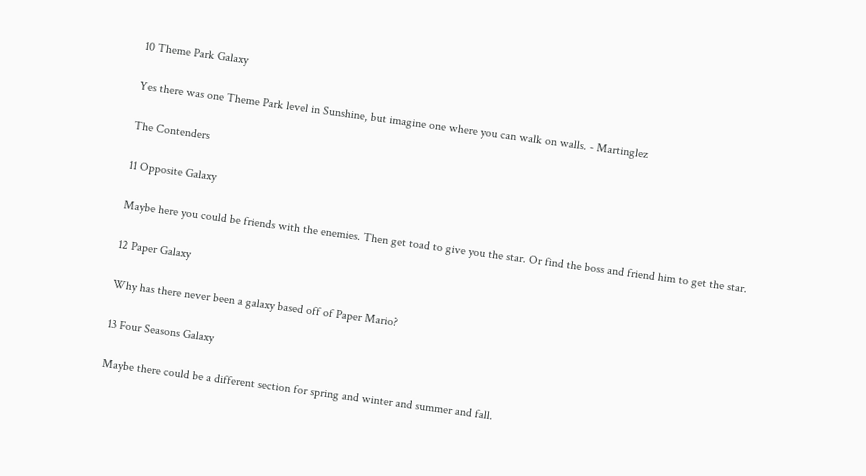10 Theme Park Galaxy

Yes there was one Theme Park level in Sunshine, but imagine one where you can walk on walls. - Martinglez

The Contenders

11 Opposite Galaxy

Maybe here you could be friends with the enemies. Then get toad to give you the star. Or find the boss and friend him to get the star.

12 Paper Galaxy

Why has there never been a galaxy based off of Paper Mario?

13 Four Seasons Galaxy

Maybe there could be a different section for spring and winter and summer and fall.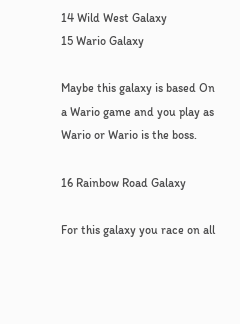14 Wild West Galaxy
15 Wario Galaxy

Maybe this galaxy is based On a Wario game and you play as Wario or Wario is the boss.

16 Rainbow Road Galaxy

For this galaxy you race on all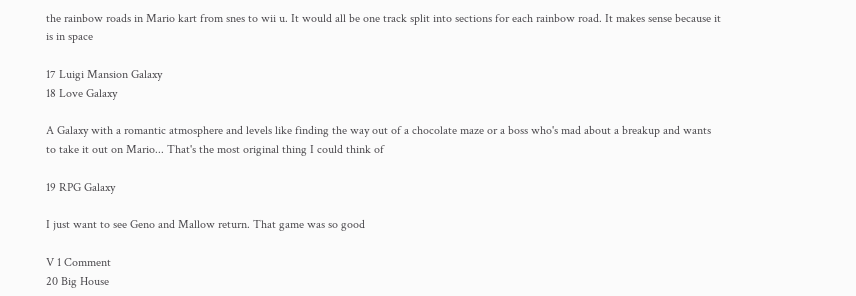the rainbow roads in Mario kart from snes to wii u. It would all be one track split into sections for each rainbow road. It makes sense because it is in space

17 Luigi Mansion Galaxy
18 Love Galaxy

A Galaxy with a romantic atmosphere and levels like finding the way out of a chocolate maze or a boss who's mad about a breakup and wants to take it out on Mario... That's the most original thing I could think of

19 RPG Galaxy

I just want to see Geno and Mallow return. That game was so good

V 1 Comment
20 Big House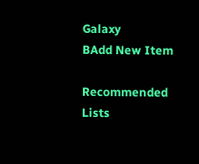Galaxy
BAdd New Item

Recommended Lists